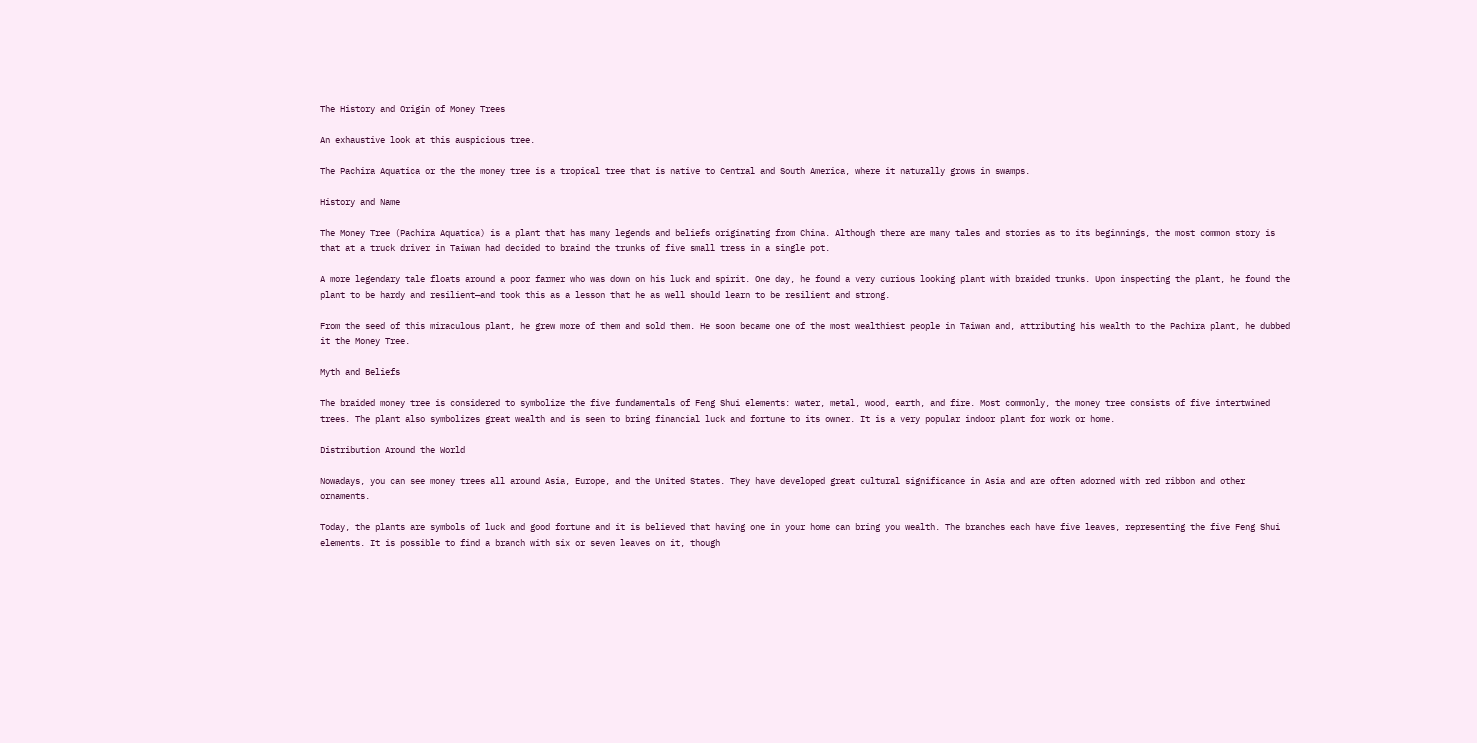The History and Origin of Money Trees

An exhaustive look at this auspicious tree.

The Pachira Aquatica or the the money tree is a tropical tree that is native to Central and South America, where it naturally grows in swamps.

History and Name

The Money Tree (Pachira Aquatica) is a plant that has many legends and beliefs originating from China. Although there are many tales and stories as to its beginnings, the most common story is that at a truck driver in Taiwan had decided to braind the trunks of five small tress in a single pot.

A more legendary tale floats around a poor farmer who was down on his luck and spirit. One day, he found a very curious looking plant with braided trunks. Upon inspecting the plant, he found the plant to be hardy and resilient—and took this as a lesson that he as well should learn to be resilient and strong.

From the seed of this miraculous plant, he grew more of them and sold them. He soon became one of the most wealthiest people in Taiwan and, attributing his wealth to the Pachira plant, he dubbed it the Money Tree.

Myth and Beliefs

The braided money tree is considered to symbolize the five fundamentals of Feng Shui elements: water, metal, wood, earth, and fire. Most commonly, the money tree consists of five intertwined trees. The plant also symbolizes great wealth and is seen to bring financial luck and fortune to its owner. It is a very popular indoor plant for work or home.

Distribution Around the World

Nowadays, you can see money trees all around Asia, Europe, and the United States. They have developed great cultural significance in Asia and are often adorned with red ribbon and other ornaments.

Today, the plants are symbols of luck and good fortune and it is believed that having one in your home can bring you wealth. The branches each have five leaves, representing the five Feng Shui elements. It is possible to find a branch with six or seven leaves on it, though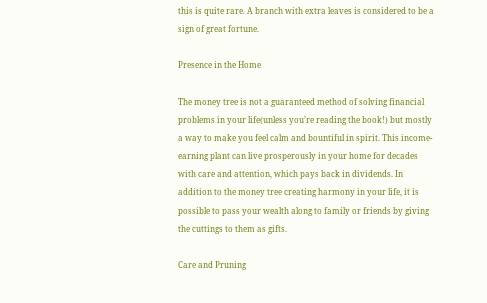this is quite rare. A branch with extra leaves is considered to be a sign of great fortune.

Presence in the Home

The money tree is not a guaranteed method of solving financial problems in your life(unless you’re reading the book!) but mostly a way to make you feel calm and bountiful in spirit. This income-earning plant can live prosperously in your home for decades with care and attention, which pays back in dividends. In addition to the money tree creating harmony in your life, it is possible to pass your wealth along to family or friends by giving the cuttings to them as gifts.

Care and Pruning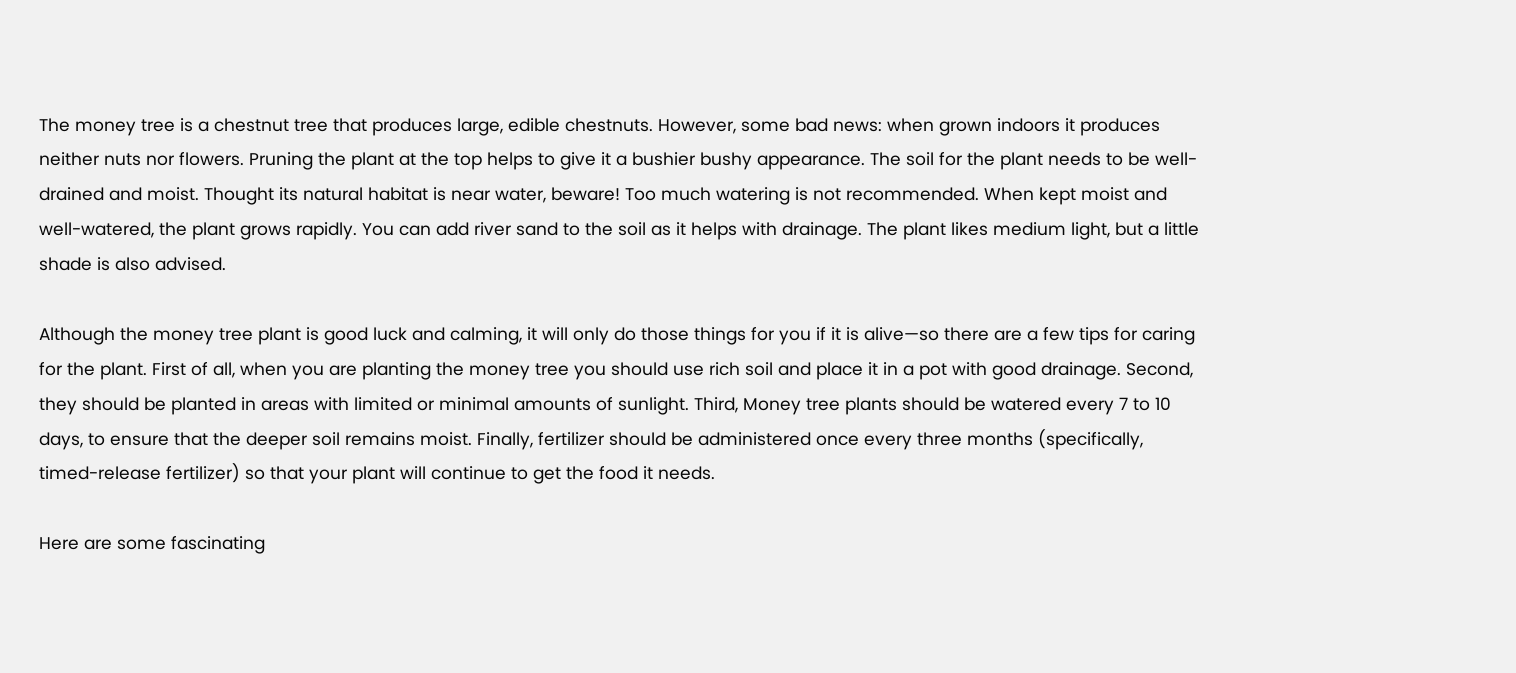The money tree is a chestnut tree that produces large, edible chestnuts. However, some bad news: when grown indoors it produces neither nuts nor flowers. Pruning the plant at the top helps to give it a bushier bushy appearance. The soil for the plant needs to be well-drained and moist. Thought its natural habitat is near water, beware! Too much watering is not recommended. When kept moist and well-watered, the plant grows rapidly. You can add river sand to the soil as it helps with drainage. The plant likes medium light, but a little shade is also advised.

Although the money tree plant is good luck and calming, it will only do those things for you if it is alive—so there are a few tips for caring for the plant. First of all, when you are planting the money tree you should use rich soil and place it in a pot with good drainage. Second, they should be planted in areas with limited or minimal amounts of sunlight. Third, Money tree plants should be watered every 7 to 10 days, to ensure that the deeper soil remains moist. Finally, fertilizer should be administered once every three months (specifically, timed-release fertilizer) so that your plant will continue to get the food it needs.

Here are some fascinating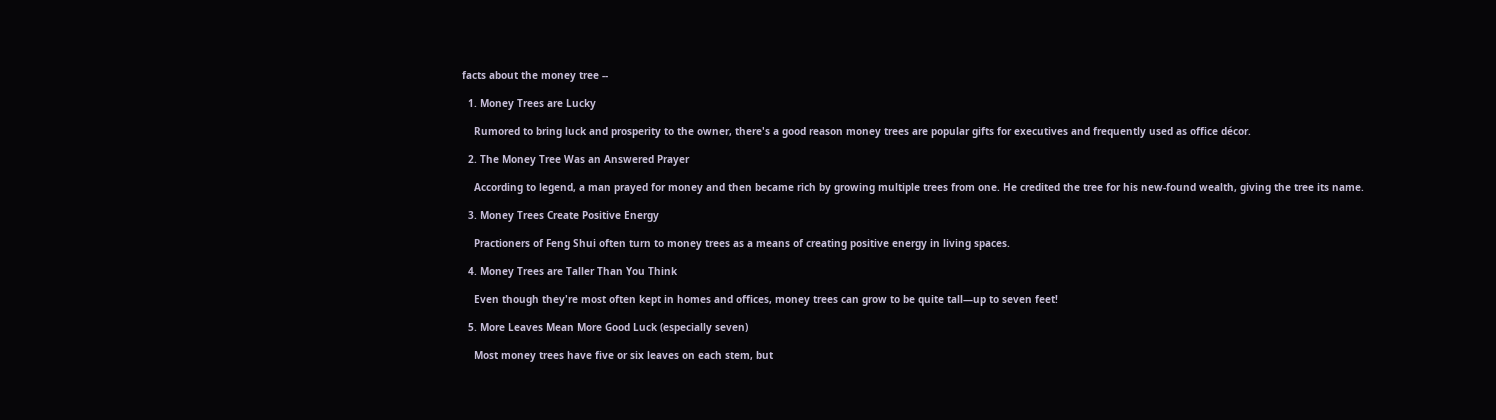facts about the money tree --

  1. Money Trees are Lucky

    Rumored to bring luck and prosperity to the owner, there's a good reason money trees are popular gifts for executives and frequently used as office décor.

  2. The Money Tree Was an Answered Prayer

    According to legend, a man prayed for money and then became rich by growing multiple trees from one. He credited the tree for his new-found wealth, giving the tree its name.

  3. Money Trees Create Positive Energy

    Practioners of Feng Shui often turn to money trees as a means of creating positive energy in living spaces.

  4. Money Trees are Taller Than You Think

    Even though they're most often kept in homes and offices, money trees can grow to be quite tall—up to seven feet!

  5. More Leaves Mean More Good Luck (especially seven)

    Most money trees have five or six leaves on each stem, but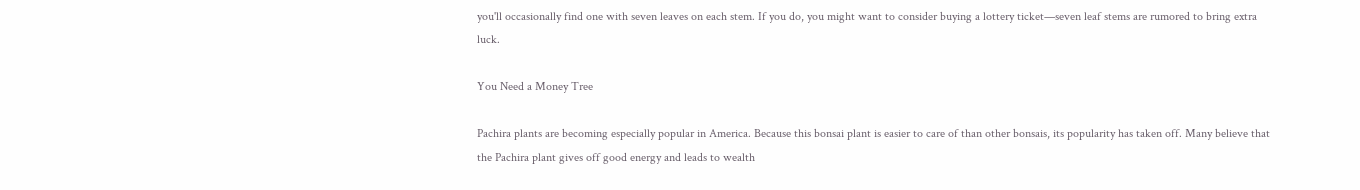you'll occasionally find one with seven leaves on each stem. If you do, you might want to consider buying a lottery ticket—seven leaf stems are rumored to bring extra luck.

You Need a Money Tree

Pachira plants are becoming especially popular in America. Because this bonsai plant is easier to care of than other bonsais, its popularity has taken off. Many believe that the Pachira plant gives off good energy and leads to wealth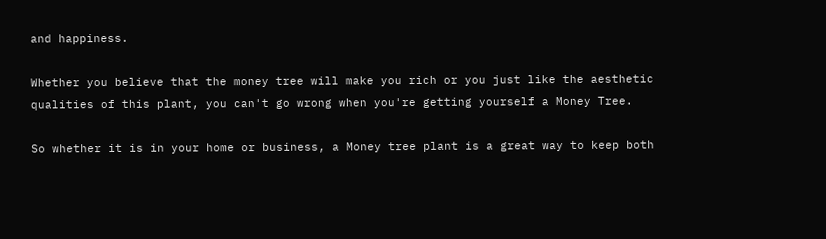and happiness.

Whether you believe that the money tree will make you rich or you just like the aesthetic qualities of this plant, you can't go wrong when you're getting yourself a Money Tree.

So whether it is in your home or business, a Money tree plant is a great way to keep both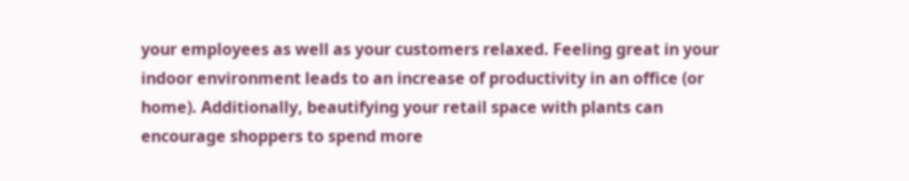your employees as well as your customers relaxed. Feeling great in your indoor environment leads to an increase of productivity in an office (or home). Additionally, beautifying your retail space with plants can encourage shoppers to spend more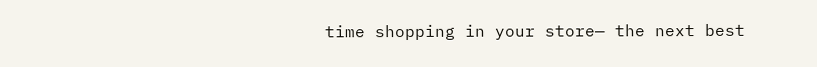time shopping in your store— the next best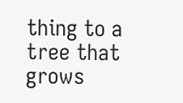thing to a tree that grows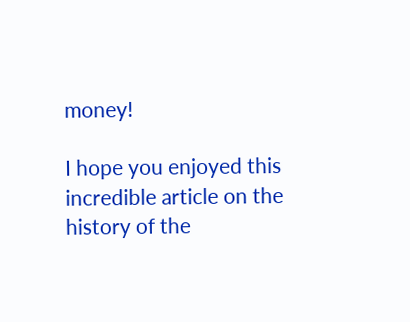money!

I hope you enjoyed this incredible article on the history of the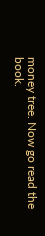money tree. Now go read the book.